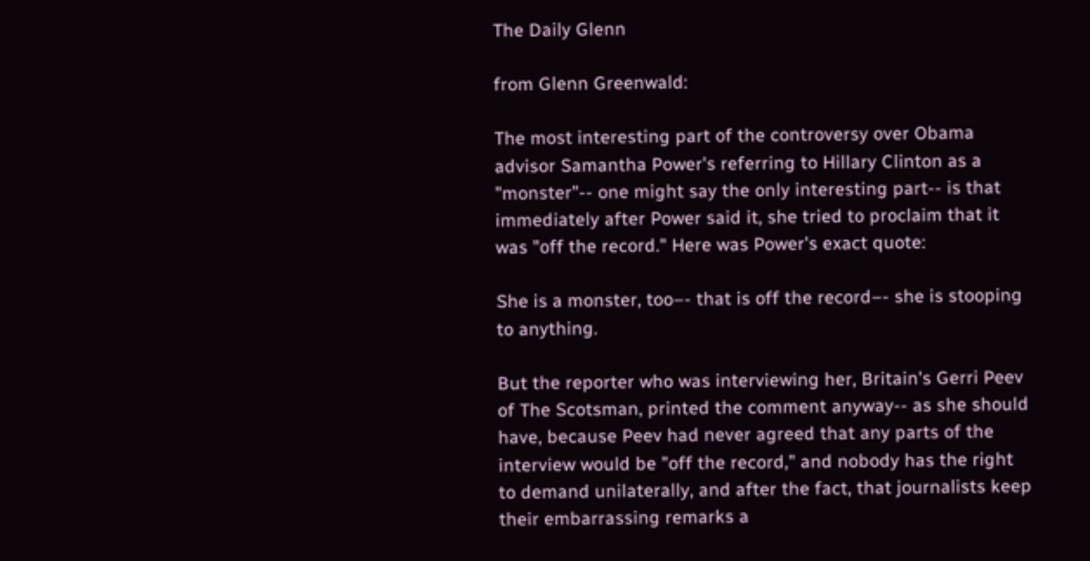The Daily Glenn

from Glenn Greenwald:

The most interesting part of the controversy over Obama advisor Samantha Power's referring to Hillary Clinton as a "monster"-- one might say the only interesting part-- is that immediately after Power said it, she tried to proclaim that it was "off the record." Here was Power's exact quote:

She is a monster, too–- that is off the record–- she is stooping to anything.

But the reporter who was interviewing her, Britain's Gerri Peev of The Scotsman, printed the comment anyway-- as she should have, because Peev had never agreed that any parts of the interview would be "off the record," and nobody has the right to demand unilaterally, and after the fact, that journalists keep their embarrassing remarks a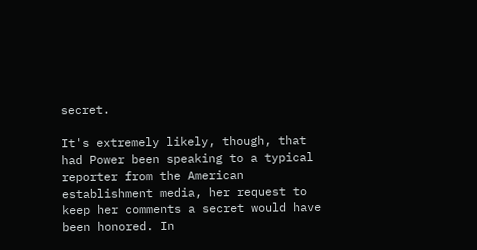secret.

It's extremely likely, though, that had Power been speaking to a typical reporter from the American establishment media, her request to keep her comments a secret would have been honored. In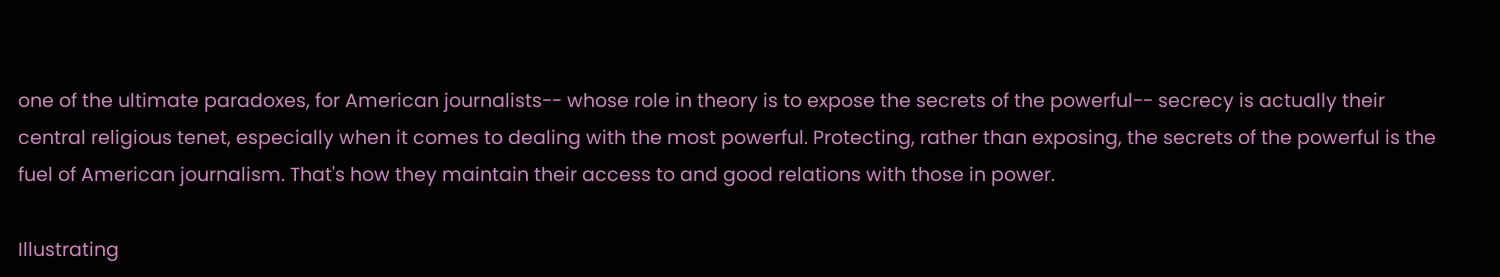one of the ultimate paradoxes, for American journalists-- whose role in theory is to expose the secrets of the powerful-- secrecy is actually their central religious tenet, especially when it comes to dealing with the most powerful. Protecting, rather than exposing, the secrets of the powerful is the fuel of American journalism. That's how they maintain their access to and good relations with those in power.

Illustrating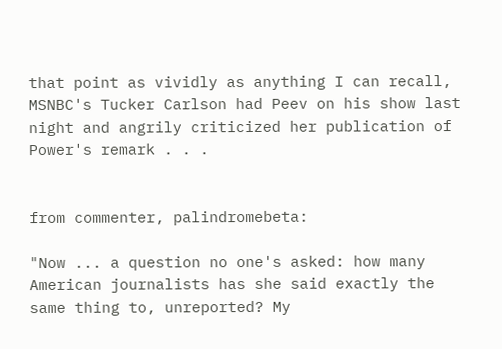that point as vividly as anything I can recall, MSNBC's Tucker Carlson had Peev on his show last night and angrily criticized her publication of Power's remark . . .


from commenter, palindromebeta:

"Now ... a question no one's asked: how many American journalists has she said exactly the same thing to, unreported? My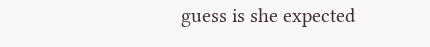guess is she expected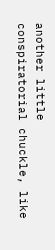another little conspiratorial chuckle, like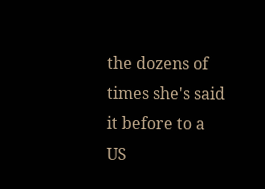the dozens of times she's said it before to a US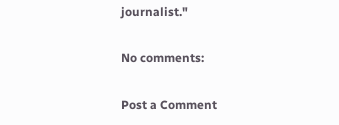journalist."

No comments:

Post a Comment